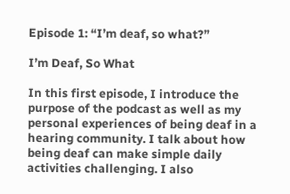Episode 1: “I’m deaf, so what?”

I’m Deaf, So What

In this first episode, I introduce the purpose of the podcast as well as my personal experiences of being deaf in a hearing community. I talk about how being deaf can make simple daily activities challenging. I also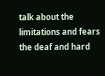talk about the limitations and fears the deaf and hard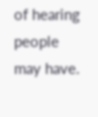of hearing people may have.